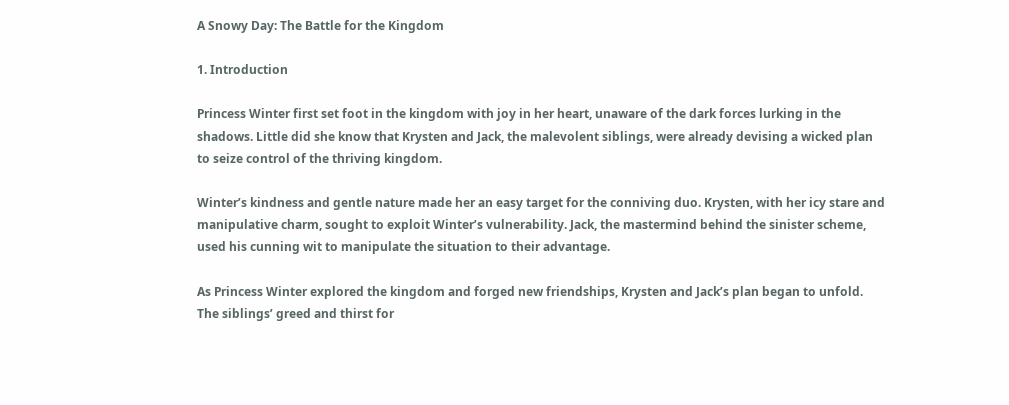A Snowy Day: The Battle for the Kingdom

1. Introduction

Princess Winter first set foot in the kingdom with joy in her heart, unaware of the dark forces lurking in the shadows. Little did she know that Krysten and Jack, the malevolent siblings, were already devising a wicked plan to seize control of the thriving kingdom.

Winter’s kindness and gentle nature made her an easy target for the conniving duo. Krysten, with her icy stare and manipulative charm, sought to exploit Winter’s vulnerability. Jack, the mastermind behind the sinister scheme, used his cunning wit to manipulate the situation to their advantage.

As Princess Winter explored the kingdom and forged new friendships, Krysten and Jack’s plan began to unfold. The siblings’ greed and thirst for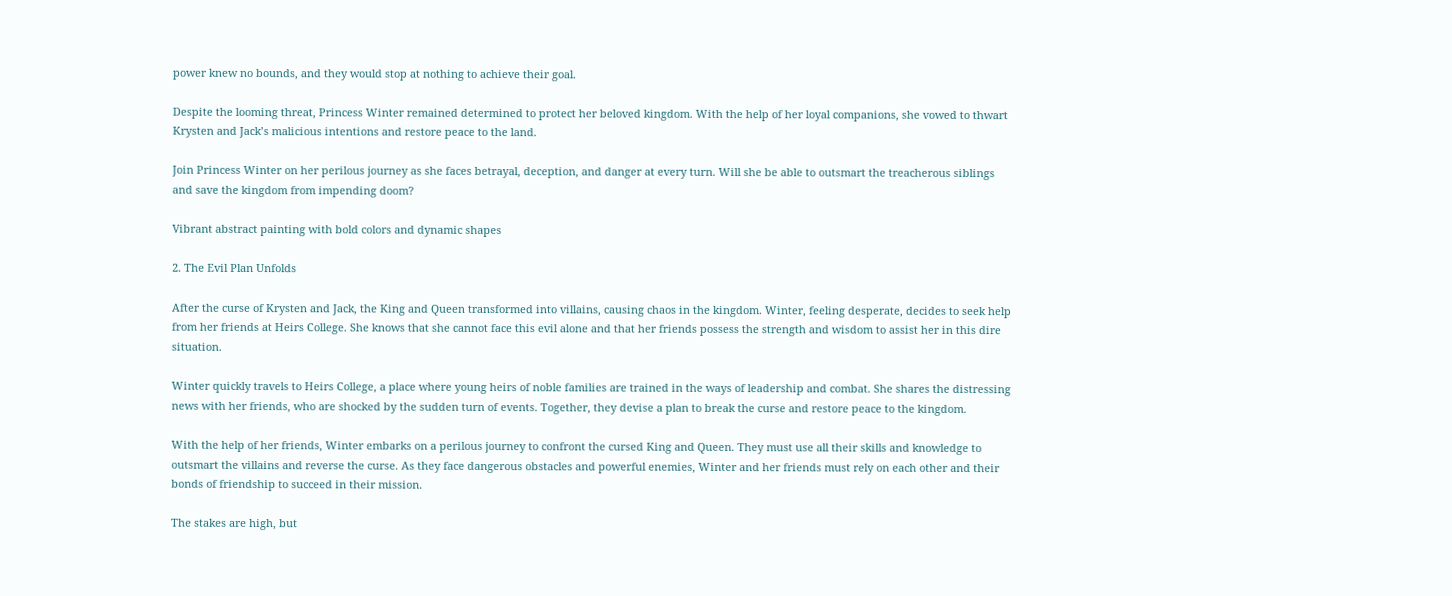power knew no bounds, and they would stop at nothing to achieve their goal.

Despite the looming threat, Princess Winter remained determined to protect her beloved kingdom. With the help of her loyal companions, she vowed to thwart Krysten and Jack’s malicious intentions and restore peace to the land.

Join Princess Winter on her perilous journey as she faces betrayal, deception, and danger at every turn. Will she be able to outsmart the treacherous siblings and save the kingdom from impending doom?

Vibrant abstract painting with bold colors and dynamic shapes

2. The Evil Plan Unfolds

After the curse of Krysten and Jack, the King and Queen transformed into villains, causing chaos in the kingdom. Winter, feeling desperate, decides to seek help from her friends at Heirs College. She knows that she cannot face this evil alone and that her friends possess the strength and wisdom to assist her in this dire situation.

Winter quickly travels to Heirs College, a place where young heirs of noble families are trained in the ways of leadership and combat. She shares the distressing news with her friends, who are shocked by the sudden turn of events. Together, they devise a plan to break the curse and restore peace to the kingdom.

With the help of her friends, Winter embarks on a perilous journey to confront the cursed King and Queen. They must use all their skills and knowledge to outsmart the villains and reverse the curse. As they face dangerous obstacles and powerful enemies, Winter and her friends must rely on each other and their bonds of friendship to succeed in their mission.

The stakes are high, but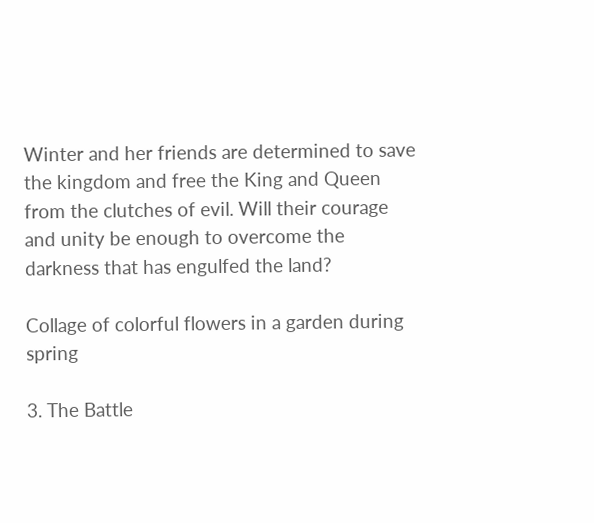Winter and her friends are determined to save the kingdom and free the King and Queen from the clutches of evil. Will their courage and unity be enough to overcome the darkness that has engulfed the land?

Collage of colorful flowers in a garden during spring

3. The Battle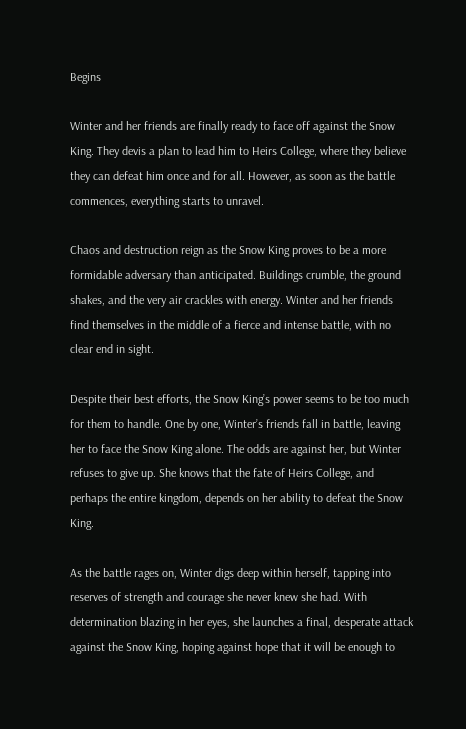Begins

Winter and her friends are finally ready to face off against the Snow King. They devis a plan to lead him to Heirs College, where they believe they can defeat him once and for all. However, as soon as the battle commences, everything starts to unravel.

Chaos and destruction reign as the Snow King proves to be a more formidable adversary than anticipated. Buildings crumble, the ground shakes, and the very air crackles with energy. Winter and her friends find themselves in the middle of a fierce and intense battle, with no clear end in sight.

Despite their best efforts, the Snow King’s power seems to be too much for them to handle. One by one, Winter’s friends fall in battle, leaving her to face the Snow King alone. The odds are against her, but Winter refuses to give up. She knows that the fate of Heirs College, and perhaps the entire kingdom, depends on her ability to defeat the Snow King.

As the battle rages on, Winter digs deep within herself, tapping into reserves of strength and courage she never knew she had. With determination blazing in her eyes, she launches a final, desperate attack against the Snow King, hoping against hope that it will be enough to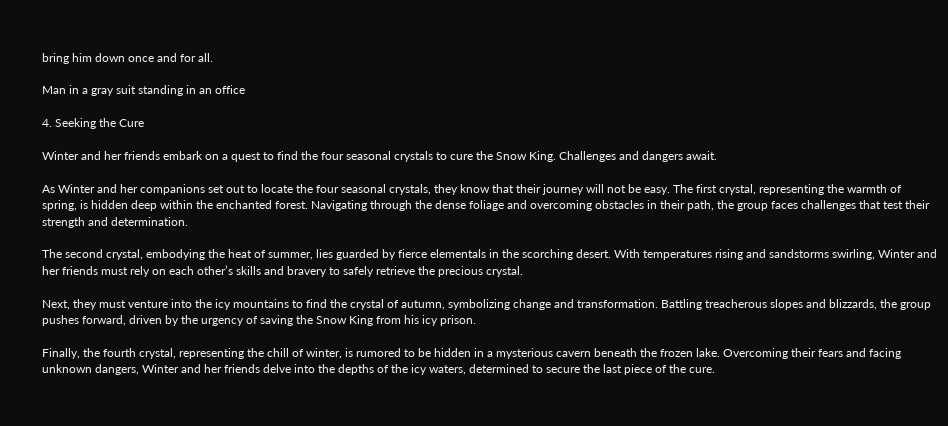bring him down once and for all.

Man in a gray suit standing in an office

4. Seeking the Cure

Winter and her friends embark on a quest to find the four seasonal crystals to cure the Snow King. Challenges and dangers await.

As Winter and her companions set out to locate the four seasonal crystals, they know that their journey will not be easy. The first crystal, representing the warmth of spring, is hidden deep within the enchanted forest. Navigating through the dense foliage and overcoming obstacles in their path, the group faces challenges that test their strength and determination.

The second crystal, embodying the heat of summer, lies guarded by fierce elementals in the scorching desert. With temperatures rising and sandstorms swirling, Winter and her friends must rely on each other’s skills and bravery to safely retrieve the precious crystal.

Next, they must venture into the icy mountains to find the crystal of autumn, symbolizing change and transformation. Battling treacherous slopes and blizzards, the group pushes forward, driven by the urgency of saving the Snow King from his icy prison.

Finally, the fourth crystal, representing the chill of winter, is rumored to be hidden in a mysterious cavern beneath the frozen lake. Overcoming their fears and facing unknown dangers, Winter and her friends delve into the depths of the icy waters, determined to secure the last piece of the cure.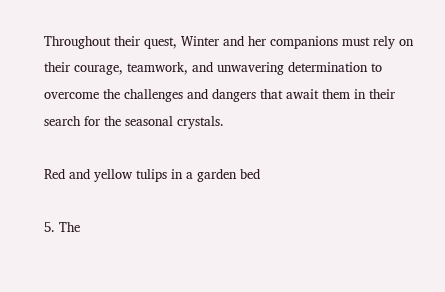Throughout their quest, Winter and her companions must rely on their courage, teamwork, and unwavering determination to overcome the challenges and dangers that await them in their search for the seasonal crystals.

Red and yellow tulips in a garden bed

5. The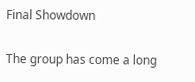Final Showdown

The group has come a long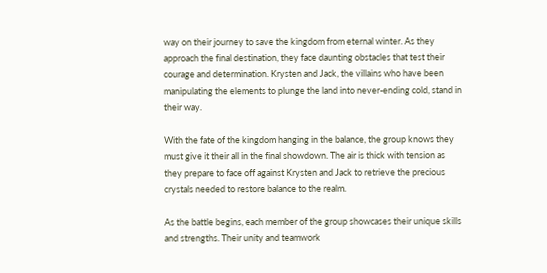way on their journey to save the kingdom from eternal winter. As they approach the final destination, they face daunting obstacles that test their courage and determination. Krysten and Jack, the villains who have been manipulating the elements to plunge the land into never-ending cold, stand in their way.

With the fate of the kingdom hanging in the balance, the group knows they must give it their all in the final showdown. The air is thick with tension as they prepare to face off against Krysten and Jack to retrieve the precious crystals needed to restore balance to the realm.

As the battle begins, each member of the group showcases their unique skills and strengths. Their unity and teamwork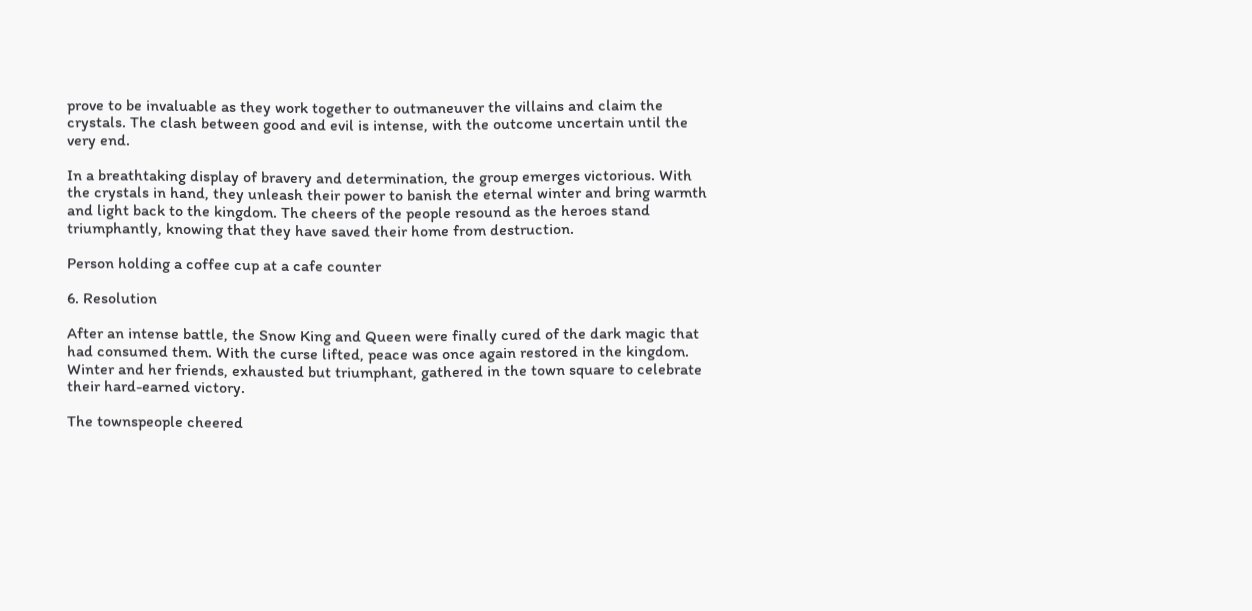prove to be invaluable as they work together to outmaneuver the villains and claim the crystals. The clash between good and evil is intense, with the outcome uncertain until the very end.

In a breathtaking display of bravery and determination, the group emerges victorious. With the crystals in hand, they unleash their power to banish the eternal winter and bring warmth and light back to the kingdom. The cheers of the people resound as the heroes stand triumphantly, knowing that they have saved their home from destruction.

Person holding a coffee cup at a cafe counter

6. Resolution

After an intense battle, the Snow King and Queen were finally cured of the dark magic that had consumed them. With the curse lifted, peace was once again restored in the kingdom. Winter and her friends, exhausted but triumphant, gathered in the town square to celebrate their hard-earned victory.

The townspeople cheered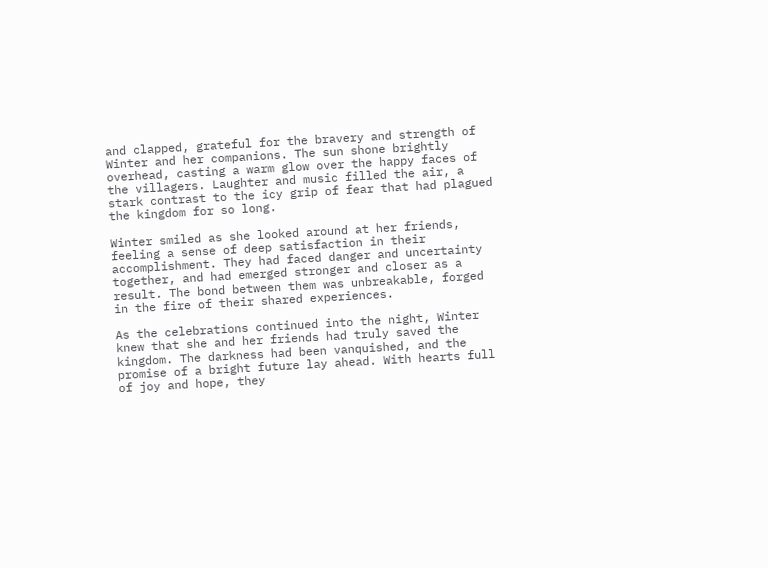and clapped, grateful for the bravery and strength of Winter and her companions. The sun shone brightly overhead, casting a warm glow over the happy faces of the villagers. Laughter and music filled the air, a stark contrast to the icy grip of fear that had plagued the kingdom for so long.

Winter smiled as she looked around at her friends, feeling a sense of deep satisfaction in their accomplishment. They had faced danger and uncertainty together, and had emerged stronger and closer as a result. The bond between them was unbreakable, forged in the fire of their shared experiences.

As the celebrations continued into the night, Winter knew that she and her friends had truly saved the kingdom. The darkness had been vanquished, and the promise of a bright future lay ahead. With hearts full of joy and hope, they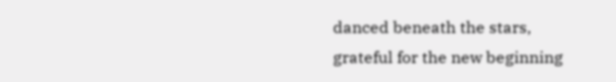danced beneath the stars, grateful for the new beginning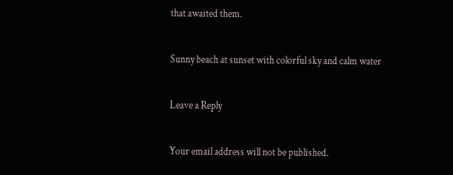that awaited them.

Sunny beach at sunset with colorful sky and calm water

Leave a Reply

Your email address will not be published.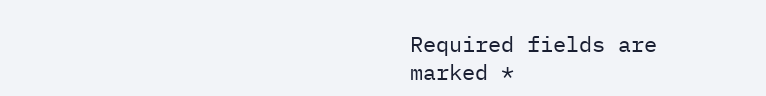Required fields are marked *